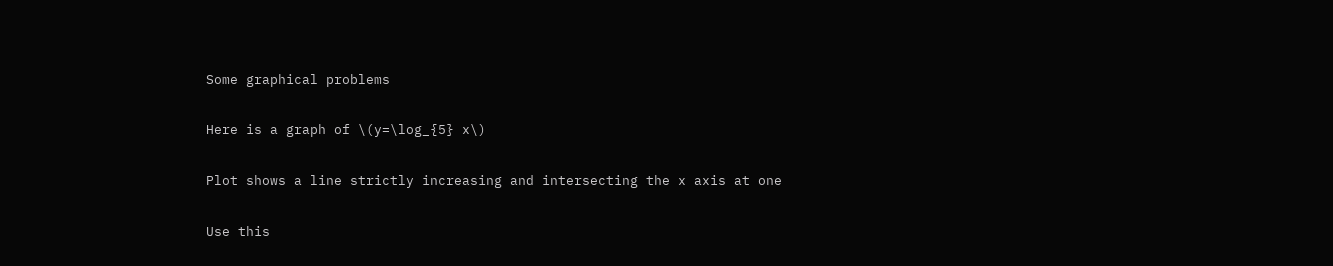Some graphical problems

Here is a graph of \(y=\log_{5} x\)

Plot shows a line strictly increasing and intersecting the x axis at one

Use this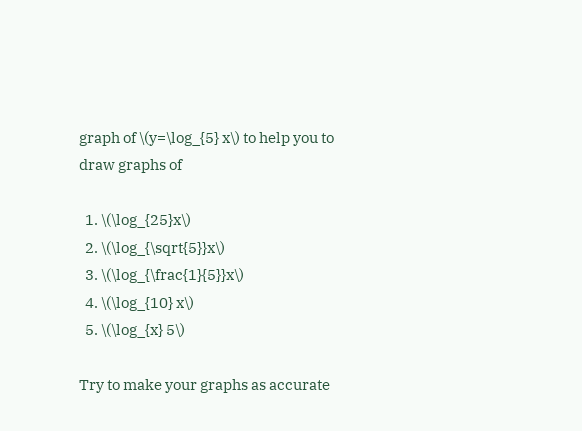graph of \(y=\log_{5} x\) to help you to draw graphs of

  1. \(\log_{25}x\)
  2. \(\log_{\sqrt{5}}x\)
  3. \(\log_{\frac{1}{5}}x\)
  4. \(\log_{10} x\)
  5. \(\log_{x} 5\)

Try to make your graphs as accurate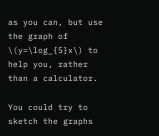as you can, but use the graph of \(y=\log_{5}x\) to help you, rather than a calculator.

You could try to sketch the graphs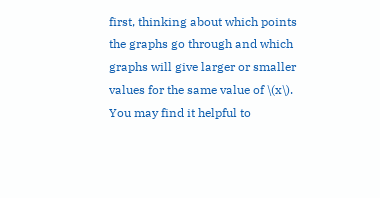first, thinking about which points the graphs go through and which graphs will give larger or smaller values for the same value of \(x\). You may find it helpful to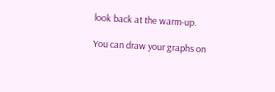look back at the warm-up.

You can draw your graphs on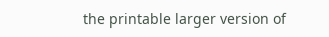the printable larger version of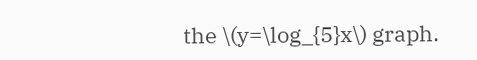the \(y=\log_{5}x\) graph.